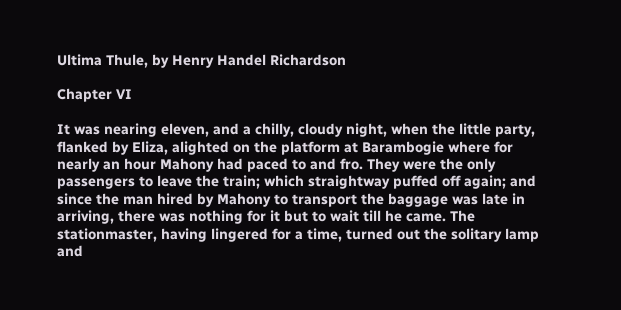Ultima Thule, by Henry Handel Richardson

Chapter VI

It was nearing eleven, and a chilly, cloudy night, when the little party, flanked by Eliza, alighted on the platform at Barambogie where for nearly an hour Mahony had paced to and fro. They were the only passengers to leave the train; which straightway puffed off again; and since the man hired by Mahony to transport the baggage was late in arriving, there was nothing for it but to wait till he came. The stationmaster, having lingered for a time, turned out the solitary lamp and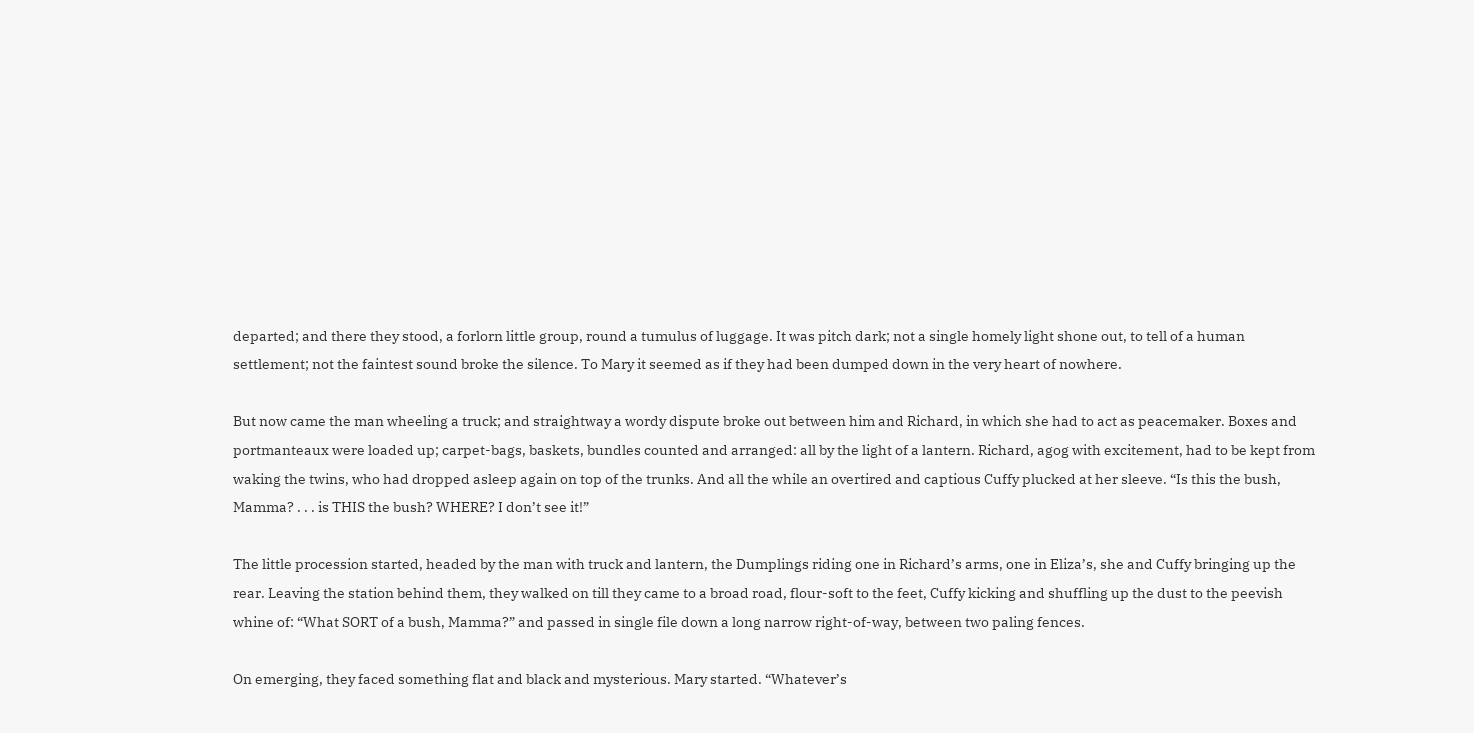departed; and there they stood, a forlorn little group, round a tumulus of luggage. It was pitch dark; not a single homely light shone out, to tell of a human settlement; not the faintest sound broke the silence. To Mary it seemed as if they had been dumped down in the very heart of nowhere.

But now came the man wheeling a truck; and straightway a wordy dispute broke out between him and Richard, in which she had to act as peacemaker. Boxes and portmanteaux were loaded up; carpet-bags, baskets, bundles counted and arranged: all by the light of a lantern. Richard, agog with excitement, had to be kept from waking the twins, who had dropped asleep again on top of the trunks. And all the while an overtired and captious Cuffy plucked at her sleeve. “Is this the bush, Mamma? . . . is THIS the bush? WHERE? I don’t see it!”

The little procession started, headed by the man with truck and lantern, the Dumplings riding one in Richard’s arms, one in Eliza’s, she and Cuffy bringing up the rear. Leaving the station behind them, they walked on till they came to a broad road, flour-soft to the feet, Cuffy kicking and shuffling up the dust to the peevish whine of: “What SORT of a bush, Mamma?” and passed in single file down a long narrow right-of-way, between two paling fences.

On emerging, they faced something flat and black and mysterious. Mary started. “Whatever’s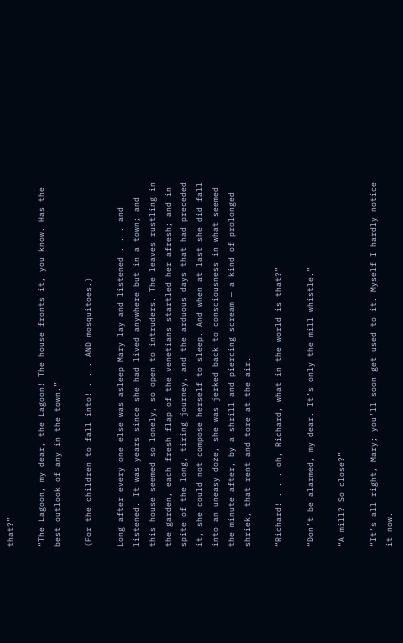that?”

“The Lagoon, my dear, the Lagoon! The house fronts it, you know. Has the best outlook of any in the town.”

(For the children to fall into! . . . AND mosquitoes.)

Long after every one else was asleep Mary lay and listened . . . and listened. It was years since she had lived anywhere but in a town; and this house seemed so lonely, so open to intruders. The leaves rustling in the garden, each fresh flap of the venetians startled her afresh; and in spite of the long, tiring journey, and the arduous days that had preceded it, she could not compose herself to sleep. And when at last she did fall into an uneasy doze, she was jerked back to consciousness in what seemed the minute after, by a shrill and piercing scream — a kind of prolonged shriek, that rent and tore at the air.

“Richard! . . . oh, Richard, what in the world is that?”

“Don’t be alarmed, my dear. It’s only the mill whistle.”

“A mill? So close?”

“It’s all right, Mary; you’ll soon get used to it. Myself I hardly notice it now.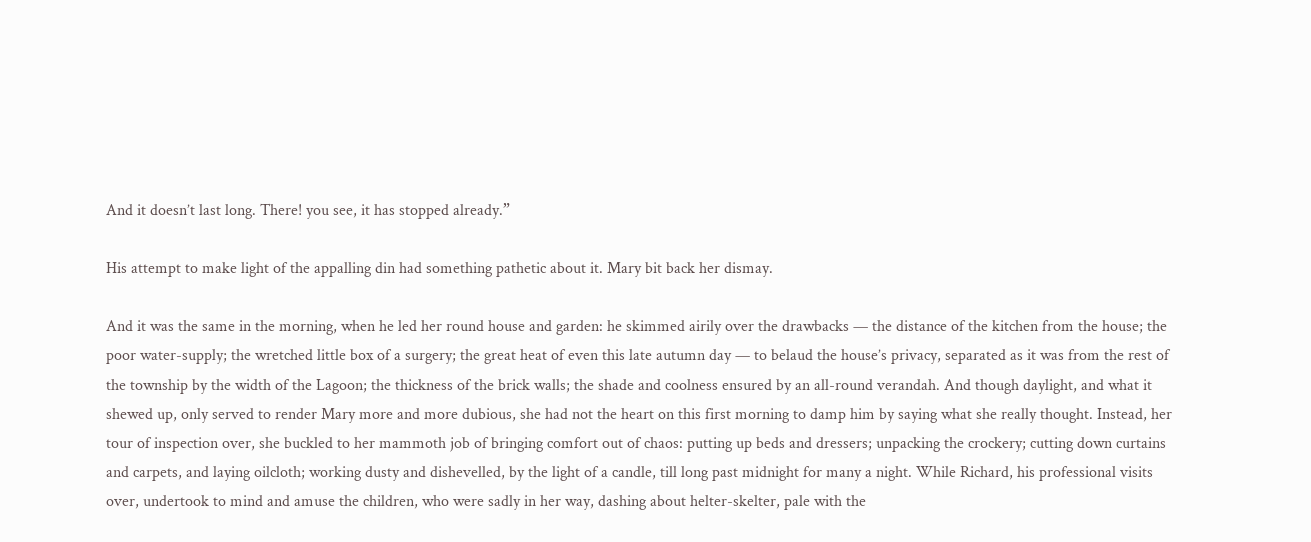And it doesn’t last long. There! you see, it has stopped already.”

His attempt to make light of the appalling din had something pathetic about it. Mary bit back her dismay.

And it was the same in the morning, when he led her round house and garden: he skimmed airily over the drawbacks — the distance of the kitchen from the house; the poor water-supply; the wretched little box of a surgery; the great heat of even this late autumn day — to belaud the house’s privacy, separated as it was from the rest of the township by the width of the Lagoon; the thickness of the brick walls; the shade and coolness ensured by an all-round verandah. And though daylight, and what it shewed up, only served to render Mary more and more dubious, she had not the heart on this first morning to damp him by saying what she really thought. Instead, her tour of inspection over, she buckled to her mammoth job of bringing comfort out of chaos: putting up beds and dressers; unpacking the crockery; cutting down curtains and carpets, and laying oilcloth; working dusty and dishevelled, by the light of a candle, till long past midnight for many a night. While Richard, his professional visits over, undertook to mind and amuse the children, who were sadly in her way, dashing about helter-skelter, pale with the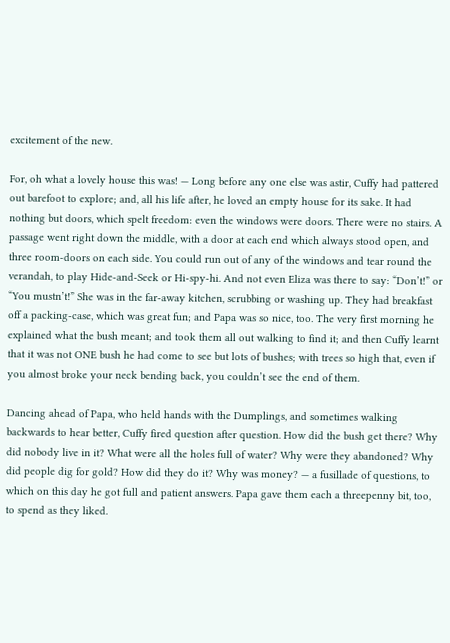excitement of the new.

For, oh what a lovely house this was! — Long before any one else was astir, Cuffy had pattered out barefoot to explore; and, all his life after, he loved an empty house for its sake. It had nothing but doors, which spelt freedom: even the windows were doors. There were no stairs. A passage went right down the middle, with a door at each end which always stood open, and three room-doors on each side. You could run out of any of the windows and tear round the verandah, to play Hide-and-Seek or Hi-spy-hi. And not even Eliza was there to say: “Don’t!” or “You mustn’t!” She was in the far-away kitchen, scrubbing or washing up. They had breakfast off a packing-case, which was great fun; and Papa was so nice, too. The very first morning he explained what the bush meant; and took them all out walking to find it; and then Cuffy learnt that it was not ONE bush he had come to see but lots of bushes; with trees so high that, even if you almost broke your neck bending back, you couldn’t see the end of them.

Dancing ahead of Papa, who held hands with the Dumplings, and sometimes walking backwards to hear better, Cuffy fired question after question. How did the bush get there? Why did nobody live in it? What were all the holes full of water? Why were they abandoned? Why did people dig for gold? How did they do it? Why was money? — a fusillade of questions, to which on this day he got full and patient answers. Papa gave them each a threepenny bit, too, to spend as they liked.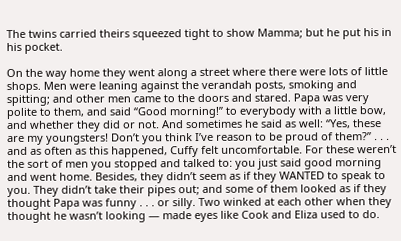The twins carried theirs squeezed tight to show Mamma; but he put his in his pocket.

On the way home they went along a street where there were lots of little shops. Men were leaning against the verandah posts, smoking and spitting; and other men came to the doors and stared. Papa was very polite to them, and said “Good morning!” to everybody with a little bow, and whether they did or not. And sometimes he said as well: “Yes, these are my youngsters! Don’t you think I’ve reason to be proud of them?” . . . and as often as this happened, Cuffy felt uncomfortable. For these weren’t the sort of men you stopped and talked to: you just said good morning and went home. Besides, they didn’t seem as if they WANTED to speak to you. They didn’t take their pipes out; and some of them looked as if they thought Papa was funny . . . or silly. Two winked at each other when they thought he wasn’t looking — made eyes like Cook and Eliza used to do.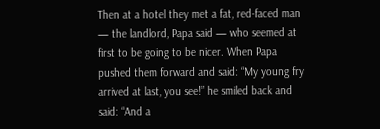Then at a hotel they met a fat, red-faced man — the landlord, Papa said — who seemed at first to be going to be nicer. When Papa pushed them forward and said: “My young fry arrived at last, you see!” he smiled back and said: “And a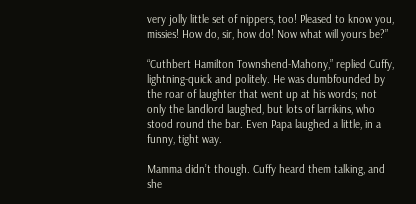very jolly little set of nippers, too! Pleased to know you, missies! How do, sir, how do! Now what will yours be?”

“Cuthbert Hamilton Townshend-Mahony,” replied Cuffy, lightning-quick and politely. He was dumbfounded by the roar of laughter that went up at his words; not only the landlord laughed, but lots of larrikins, who stood round the bar. Even Papa laughed a little, in a funny, tight way.

Mamma didn’t though. Cuffy heard them talking, and she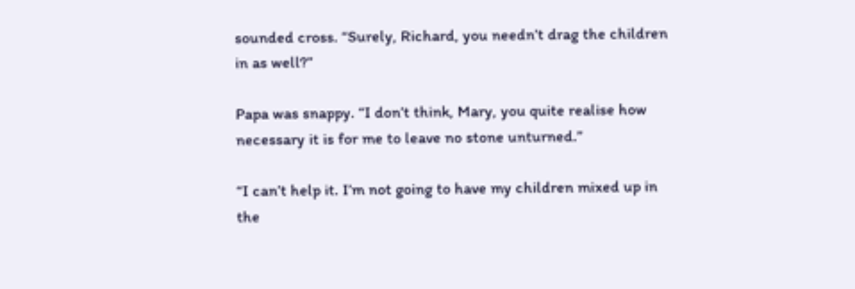sounded cross. “Surely, Richard, you needn’t drag the children in as well?”

Papa was snappy. “I don’t think, Mary, you quite realise how necessary it is for me to leave no stone unturned.”

“I can’t help it. I’m not going to have my children mixed up in the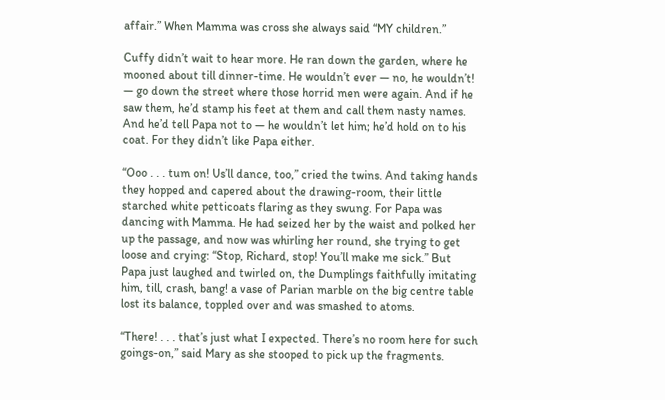affair.” When Mamma was cross she always said “MY children.”

Cuffy didn’t wait to hear more. He ran down the garden, where he mooned about till dinner-time. He wouldn’t ever — no, he wouldn’t! — go down the street where those horrid men were again. And if he saw them, he’d stamp his feet at them and call them nasty names. And he’d tell Papa not to — he wouldn’t let him; he’d hold on to his coat. For they didn’t like Papa either.

“Ooo . . . tum on! Us’ll dance, too,” cried the twins. And taking hands they hopped and capered about the drawing-room, their little starched white petticoats flaring as they swung. For Papa was dancing with Mamma. He had seized her by the waist and polked her up the passage, and now was whirling her round, she trying to get loose and crying: “Stop, Richard, stop! You’ll make me sick.” But Papa just laughed and twirled on, the Dumplings faithfully imitating him, till, crash, bang! a vase of Parian marble on the big centre table lost its balance, toppled over and was smashed to atoms.

“There! . . . that’s just what I expected. There’s no room here for such goings-on,” said Mary as she stooped to pick up the fragments.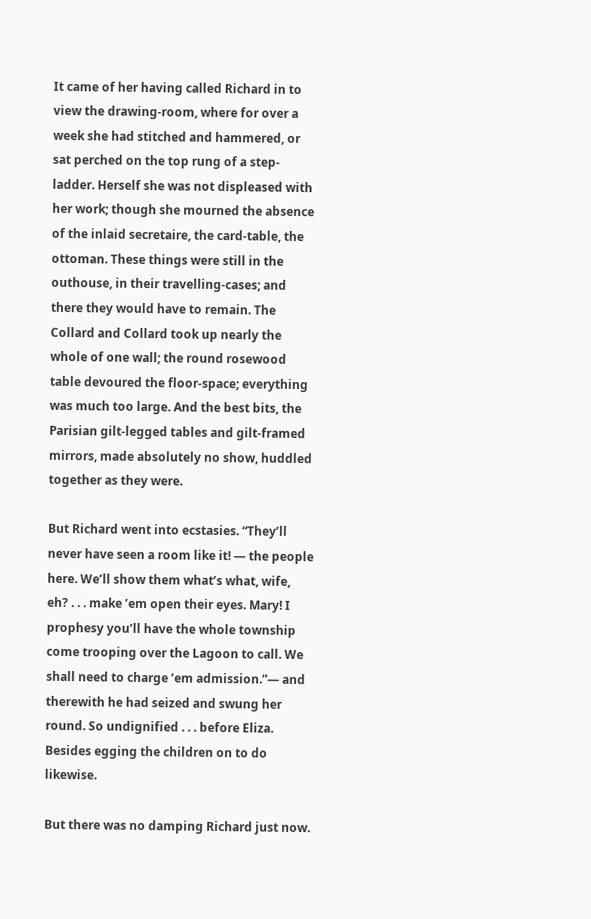It came of her having called Richard in to view the drawing-room, where for over a week she had stitched and hammered, or sat perched on the top rung of a step-ladder. Herself she was not displeased with her work; though she mourned the absence of the inlaid secretaire, the card-table, the ottoman. These things were still in the outhouse, in their travelling-cases; and there they would have to remain. The Collard and Collard took up nearly the whole of one wall; the round rosewood table devoured the floor-space; everything was much too large. And the best bits, the Parisian gilt-legged tables and gilt-framed mirrors, made absolutely no show, huddled together as they were.

But Richard went into ecstasies. “They’ll never have seen a room like it! — the people here. We’ll show them what’s what, wife, eh? . . . make ’em open their eyes. Mary! I prophesy you’ll have the whole township come trooping over the Lagoon to call. We shall need to charge ’em admission.”— and therewith he had seized and swung her round. So undignified . . . before Eliza. Besides egging the children on to do likewise.

But there was no damping Richard just now.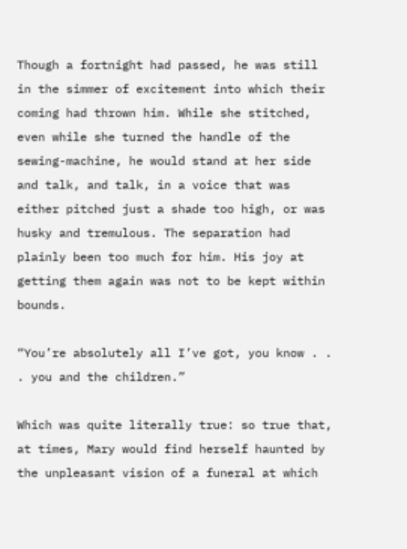Though a fortnight had passed, he was still in the simmer of excitement into which their coming had thrown him. While she stitched, even while she turned the handle of the sewing-machine, he would stand at her side and talk, and talk, in a voice that was either pitched just a shade too high, or was husky and tremulous. The separation had plainly been too much for him. His joy at getting them again was not to be kept within bounds.

“You’re absolutely all I’ve got, you know . . . you and the children.”

Which was quite literally true: so true that, at times, Mary would find herself haunted by the unpleasant vision of a funeral at which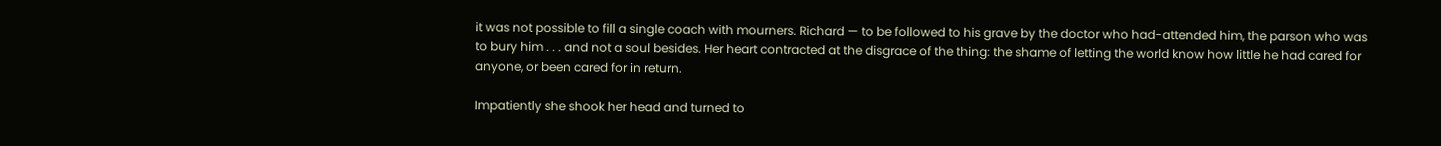it was not possible to fill a single coach with mourners. Richard — to be followed to his grave by the doctor who had-attended him, the parson who was to bury him . . . and not a soul besides. Her heart contracted at the disgrace of the thing: the shame of letting the world know how little he had cared for anyone, or been cared for in return.

Impatiently she shook her head and turned to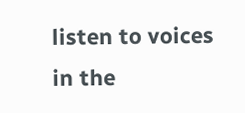listen to voices in the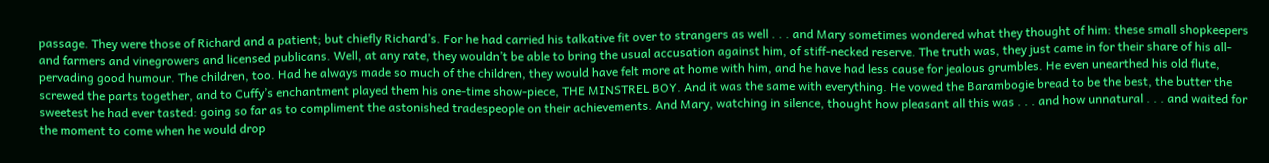passage. They were those of Richard and a patient; but chiefly Richard’s. For he had carried his talkative fit over to strangers as well . . . and Mary sometimes wondered what they thought of him: these small shopkeepers and farmers and vinegrowers and licensed publicans. Well, at any rate, they wouldn’t be able to bring the usual accusation against him, of stiff-necked reserve. The truth was, they just came in for their share of his all-pervading good humour. The children, too. Had he always made so much of the children, they would have felt more at home with him, and he have had less cause for jealous grumbles. He even unearthed his old flute, screwed the parts together, and to Cuffy’s enchantment played them his one-time show-piece, THE MINSTREL BOY. And it was the same with everything. He vowed the Barambogie bread to be the best, the butter the sweetest he had ever tasted: going so far as to compliment the astonished tradespeople on their achievements. And Mary, watching in silence, thought how pleasant all this was . . . and how unnatural . . . and waited for the moment to come when he would drop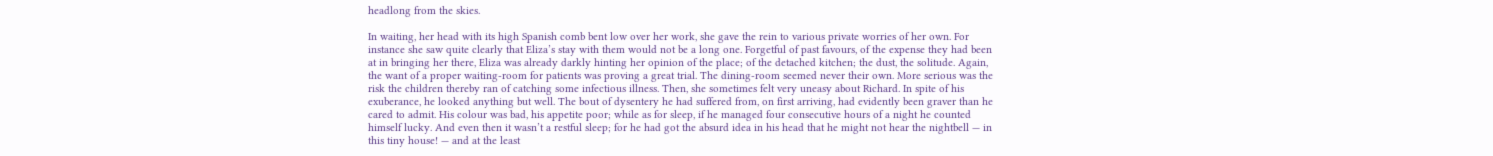headlong from the skies.

In waiting, her head with its high Spanish comb bent low over her work, she gave the rein to various private worries of her own. For instance she saw quite clearly that Eliza’s stay with them would not be a long one. Forgetful of past favours, of the expense they had been at in bringing her there, Eliza was already darkly hinting her opinion of the place; of the detached kitchen; the dust, the solitude. Again, the want of a proper waiting-room for patients was proving a great trial. The dining-room seemed never their own. More serious was the risk the children thereby ran of catching some infectious illness. Then, she sometimes felt very uneasy about Richard. In spite of his exuberance, he looked anything but well. The bout of dysentery he had suffered from, on first arriving, had evidently been graver than he cared to admit. His colour was bad, his appetite poor; while as for sleep, if he managed four consecutive hours of a night he counted himself lucky. And even then it wasn’t a restful sleep; for he had got the absurd idea in his head that he might not hear the nightbell — in this tiny house! — and at the least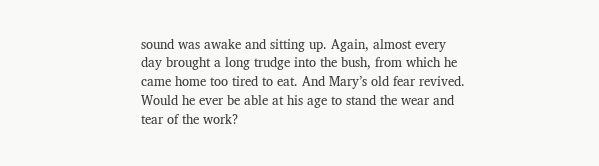sound was awake and sitting up. Again, almost every day brought a long trudge into the bush, from which he came home too tired to eat. And Mary’s old fear revived. Would he ever be able at his age to stand the wear and tear of the work?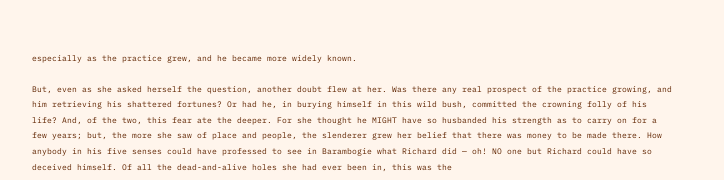especially as the practice grew, and he became more widely known.

But, even as she asked herself the question, another doubt flew at her. Was there any real prospect of the practice growing, and him retrieving his shattered fortunes? Or had he, in burying himself in this wild bush, committed the crowning folly of his life? And, of the two, this fear ate the deeper. For she thought he MIGHT have so husbanded his strength as to carry on for a few years; but, the more she saw of place and people, the slenderer grew her belief that there was money to be made there. How anybody in his five senses could have professed to see in Barambogie what Richard did — oh! NO one but Richard could have so deceived himself. Of all the dead-and-alive holes she had ever been in, this was the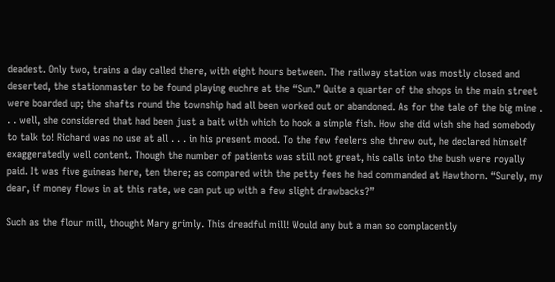deadest. Only two, trains a day called there, with eight hours between. The railway station was mostly closed and deserted, the stationmaster to be found playing euchre at the “Sun.” Quite a quarter of the shops in the main street were boarded up; the shafts round the township had all been worked out or abandoned. As for the tale of the big mine . . . well, she considered that had been just a bait with which to hook a simple fish. How she did wish she had somebody to talk to! Richard was no use at all . . . in his present mood. To the few feelers she threw out, he declared himself exaggeratedly well content. Though the number of patients was still not great, his calls into the bush were royally paid. It was five guineas here, ten there; as compared with the petty fees he had commanded at Hawthorn. “Surely, my dear, if money flows in at this rate, we can put up with a few slight drawbacks?”

Such as the flour mill, thought Mary grimly. This dreadful mill! Would any but a man so complacently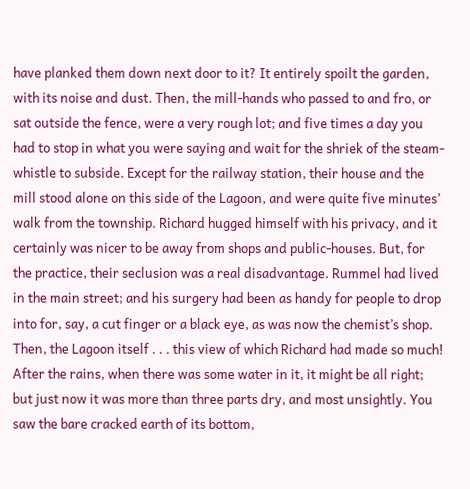have planked them down next door to it? It entirely spoilt the garden, with its noise and dust. Then, the mill-hands who passed to and fro, or sat outside the fence, were a very rough lot; and five times a day you had to stop in what you were saying and wait for the shriek of the steam-whistle to subside. Except for the railway station, their house and the mill stood alone on this side of the Lagoon, and were quite five minutes’ walk from the township. Richard hugged himself with his privacy, and it certainly was nicer to be away from shops and public-houses. But, for the practice, their seclusion was a real disadvantage. Rummel had lived in the main street; and his surgery had been as handy for people to drop into for, say, a cut finger or a black eye, as was now the chemist’s shop. Then, the Lagoon itself . . . this view of which Richard had made so much! After the rains, when there was some water in it, it might be all right; but just now it was more than three parts dry, and most unsightly. You saw the bare cracked earth of its bottom,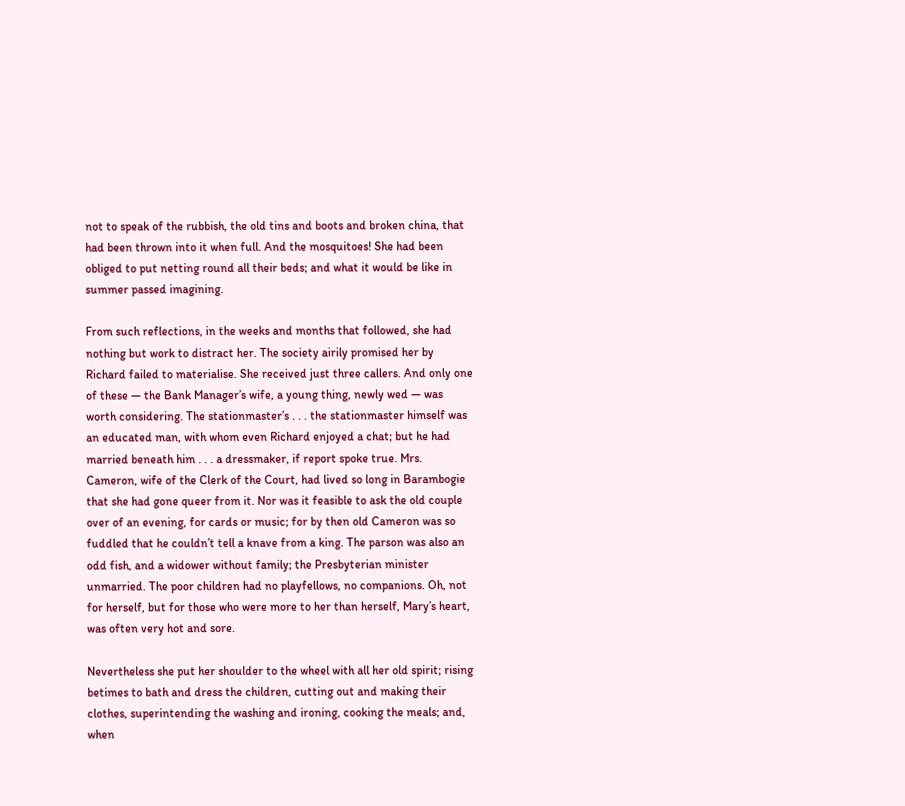not to speak of the rubbish, the old tins and boots and broken china, that had been thrown into it when full. And the mosquitoes! She had been obliged to put netting round all their beds; and what it would be like in summer passed imagining.

From such reflections, in the weeks and months that followed, she had nothing but work to distract her. The society airily promised her by Richard failed to materialise. She received just three callers. And only one of these — the Bank Manager’s wife, a young thing, newly wed — was worth considering. The stationmaster’s . . . the stationmaster himself was an educated man, with whom even Richard enjoyed a chat; but he had married beneath him . . . a dressmaker, if report spoke true. Mrs. Cameron, wife of the Clerk of the Court, had lived so long in Barambogie that she had gone queer from it. Nor was it feasible to ask the old couple over of an evening, for cards or music; for by then old Cameron was so fuddled that he couldn’t tell a knave from a king. The parson was also an odd fish, and a widower without family; the Presbyterian minister unmarried. The poor children had no playfellows, no companions. Oh, not for herself, but for those who were more to her than herself, Mary’s heart, was often very hot and sore.

Nevertheless she put her shoulder to the wheel with all her old spirit; rising betimes to bath and dress the children, cutting out and making their clothes, superintending the washing and ironing, cooking the meals; and, when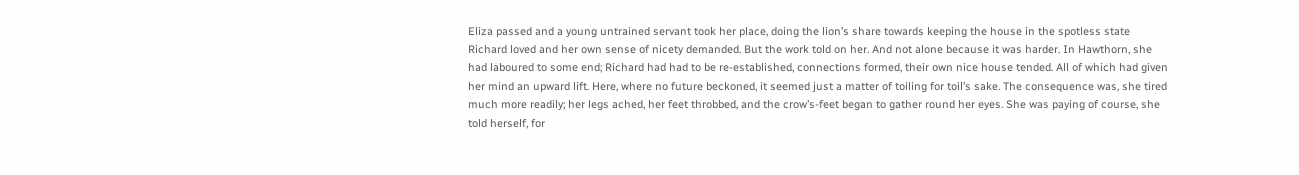Eliza passed and a young untrained servant took her place, doing the lion’s share towards keeping the house in the spotless state Richard loved and her own sense of nicety demanded. But the work told on her. And not alone because it was harder. In Hawthorn, she had laboured to some end; Richard had had to be re-established, connections formed, their own nice house tended. All of which had given her mind an upward lift. Here, where no future beckoned, it seemed just a matter of toiling for toil’s sake. The consequence was, she tired much more readily; her legs ached, her feet throbbed, and the crow’s-feet began to gather round her eyes. She was paying of course, she told herself, for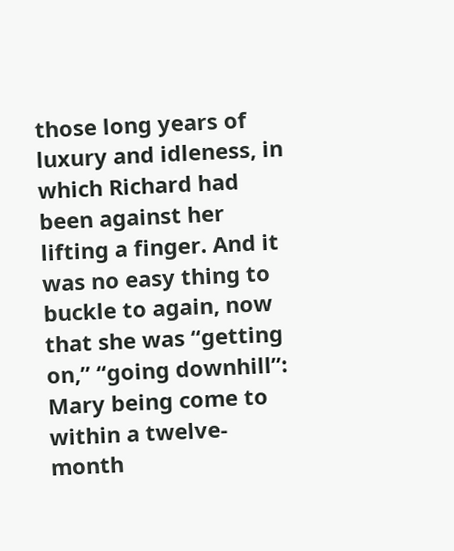those long years of luxury and idleness, in which Richard had been against her lifting a finger. And it was no easy thing to buckle to again, now that she was “getting on,” “going downhill”: Mary being come to within a twelve-month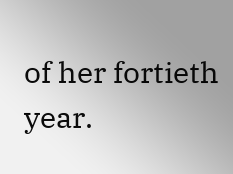of her fortieth year.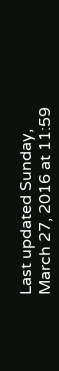Last updated Sunday, March 27, 2016 at 11:59